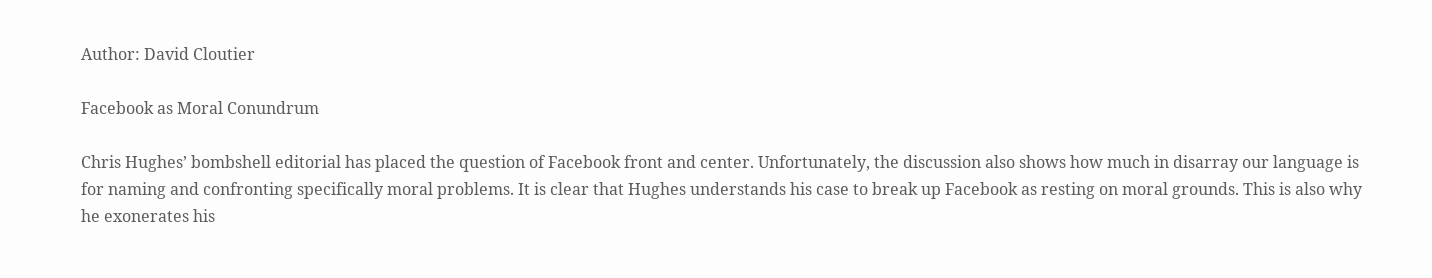Author: David Cloutier

Facebook as Moral Conundrum

Chris Hughes’ bombshell editorial has placed the question of Facebook front and center. Unfortunately, the discussion also shows how much in disarray our language is for naming and confronting specifically moral problems. It is clear that Hughes understands his case to break up Facebook as resting on moral grounds. This is also why he exonerates his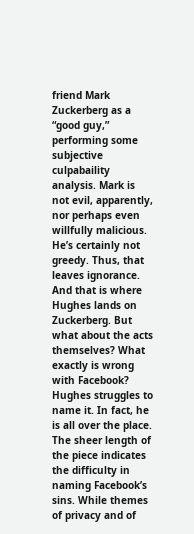friend Mark Zuckerberg as a “good guy,” performing some subjective culpabaility analysis. Mark is not evil, apparently, nor perhaps even willfully malicious. He’s certainly not greedy. Thus, that leaves ignorance. And that is where Hughes lands on Zuckerberg. But what about the acts themselves? What exactly is wrong with Facebook? Hughes struggles to name it. In fact, he is all over the place. The sheer length of the piece indicates the difficulty in naming Facebook’s sins. While themes of privacy and of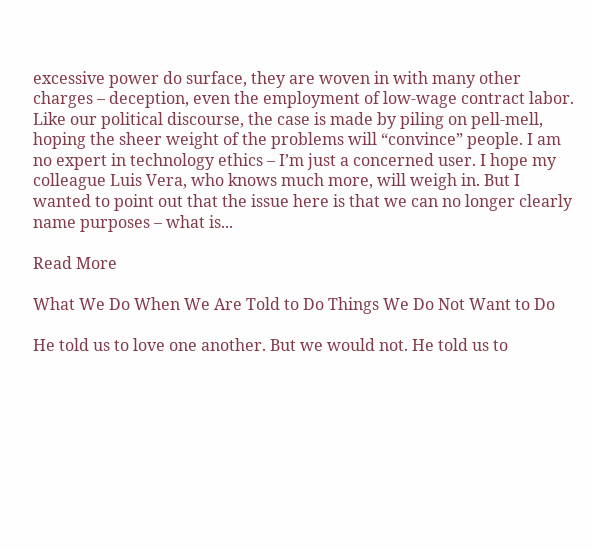excessive power do surface, they are woven in with many other charges – deception, even the employment of low-wage contract labor. Like our political discourse, the case is made by piling on pell-mell, hoping the sheer weight of the problems will “convince” people. I am no expert in technology ethics – I’m just a concerned user. I hope my colleague Luis Vera, who knows much more, will weigh in. But I wanted to point out that the issue here is that we can no longer clearly name purposes – what is...

Read More

What We Do When We Are Told to Do Things We Do Not Want to Do

He told us to love one another. But we would not. He told us to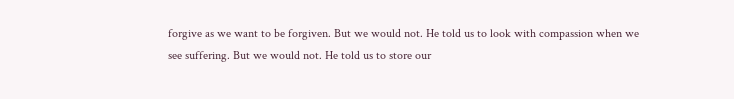forgive as we want to be forgiven. But we would not. He told us to look with compassion when we see suffering. But we would not. He told us to store our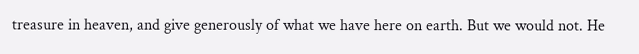treasure in heaven, and give generously of what we have here on earth. But we would not. He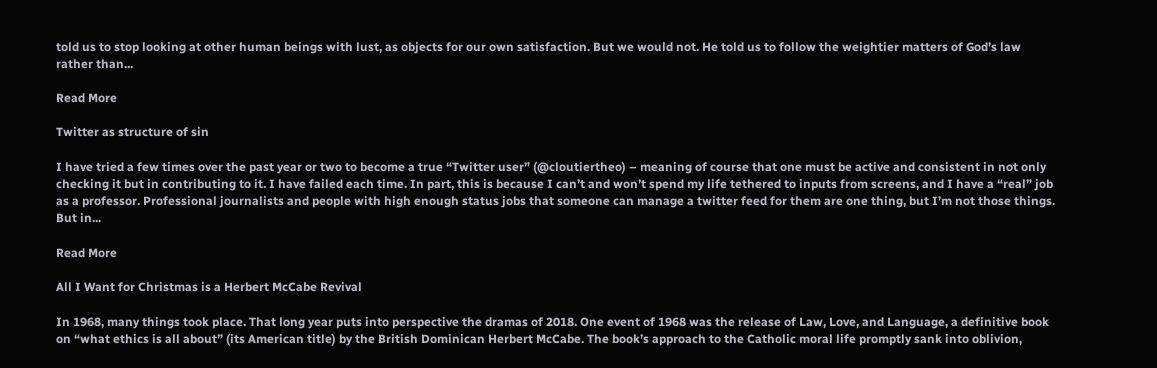told us to stop looking at other human beings with lust, as objects for our own satisfaction. But we would not. He told us to follow the weightier matters of God’s law rather than...

Read More

Twitter as structure of sin

I have tried a few times over the past year or two to become a true “Twitter user” (@cloutiertheo) – meaning of course that one must be active and consistent in not only checking it but in contributing to it. I have failed each time. In part, this is because I can’t and won’t spend my life tethered to inputs from screens, and I have a “real” job as a professor. Professional journalists and people with high enough status jobs that someone can manage a twitter feed for them are one thing, but I’m not those things. But in...

Read More

All I Want for Christmas is a Herbert McCabe Revival

In 1968, many things took place. That long year puts into perspective the dramas of 2018. One event of 1968 was the release of Law, Love, and Language, a definitive book on “what ethics is all about” (its American title) by the British Dominican Herbert McCabe. The book’s approach to the Catholic moral life promptly sank into oblivion,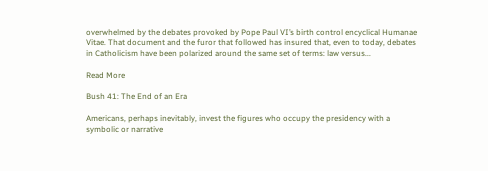overwhelmed by the debates provoked by Pope Paul VI’s birth control encyclical Humanae Vitae. That document and the furor that followed has insured that, even to today, debates in Catholicism have been polarized around the same set of terms: law versus...

Read More

Bush 41: The End of an Era

Americans, perhaps inevitably, invest the figures who occupy the presidency with a symbolic or narrative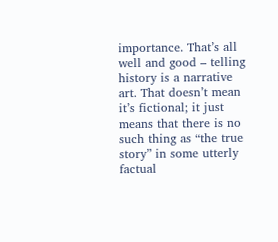importance. That’s all well and good – telling history is a narrative art. That doesn’t mean it’s fictional; it just means that there is no such thing as “the true story” in some utterly factual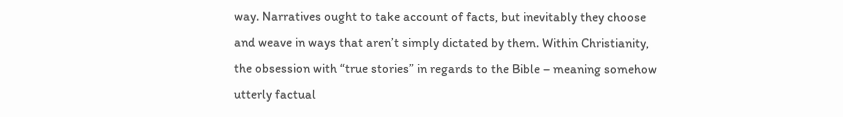way. Narratives ought to take account of facts, but inevitably they choose and weave in ways that aren’t simply dictated by them. Within Christianity, the obsession with “true stories” in regards to the Bible – meaning somehow utterly factual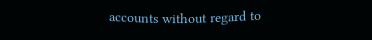accounts without regard to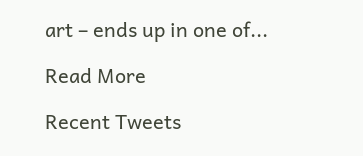art – ends up in one of...

Read More

Recent Tweets